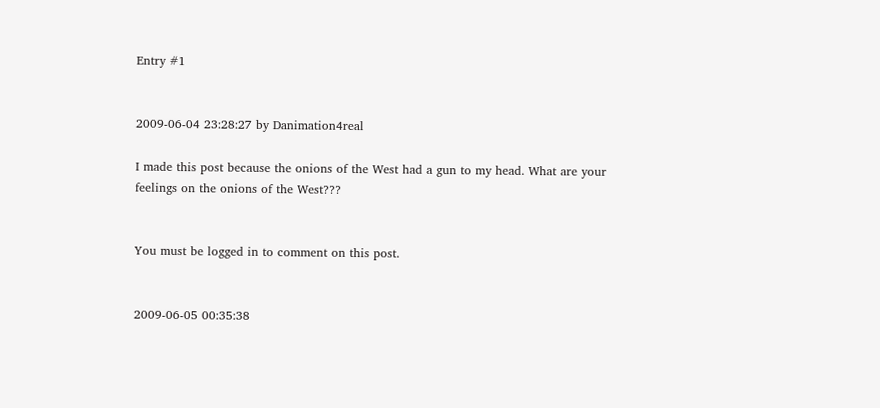Entry #1


2009-06-04 23:28:27 by Danimation4real

I made this post because the onions of the West had a gun to my head. What are your feelings on the onions of the West???


You must be logged in to comment on this post.


2009-06-05 00:35:38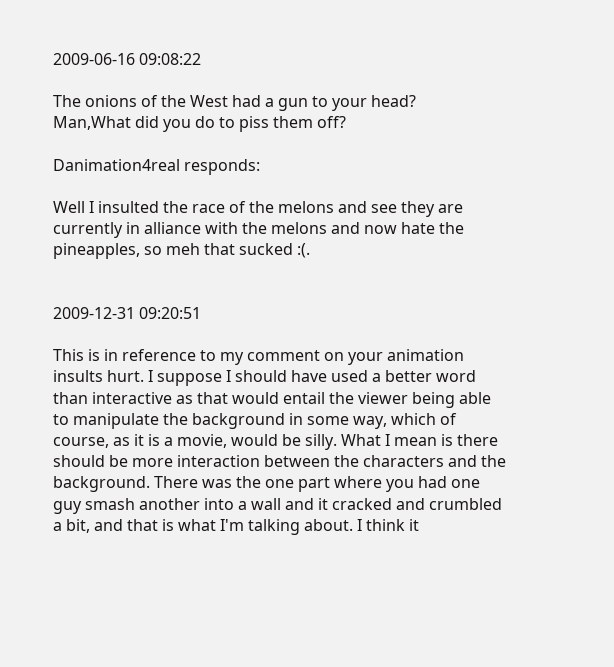2009-06-16 09:08:22

The onions of the West had a gun to your head?
Man,What did you do to piss them off?

Danimation4real responds:

Well I insulted the race of the melons and see they are currently in alliance with the melons and now hate the pineapples, so meh that sucked :(.


2009-12-31 09:20:51

This is in reference to my comment on your animation insults hurt. I suppose I should have used a better word than interactive as that would entail the viewer being able to manipulate the background in some way, which of course, as it is a movie, would be silly. What I mean is there should be more interaction between the characters and the background. There was the one part where you had one guy smash another into a wall and it cracked and crumbled a bit, and that is what I'm talking about. I think it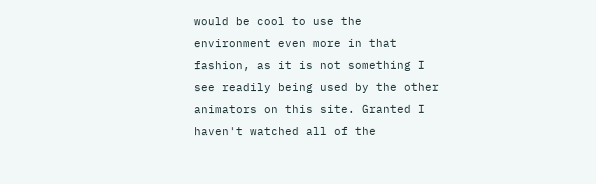would be cool to use the environment even more in that fashion, as it is not something I see readily being used by the other animators on this site. Granted I haven't watched all of the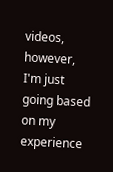videos, however, I'm just going based on my experience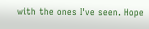with the ones I've seen. Hope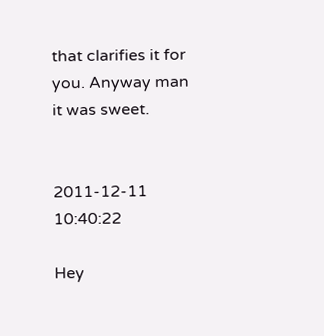that clarifies it for you. Anyway man it was sweet.


2011-12-11 10:40:22

Hey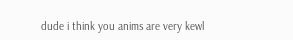dude i think you anims are very kewl